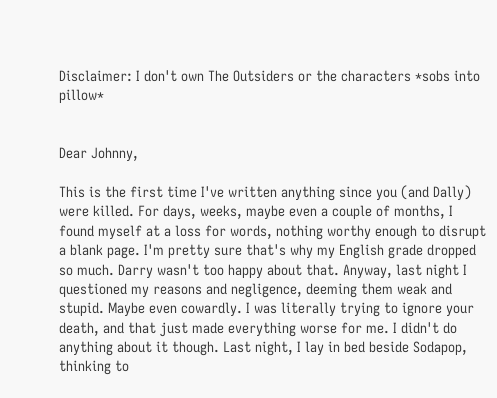Disclaimer: I don't own The Outsiders or the characters *sobs into pillow*


Dear Johnny,

This is the first time I've written anything since you (and Dally) were killed. For days, weeks, maybe even a couple of months, I found myself at a loss for words, nothing worthy enough to disrupt a blank page. I'm pretty sure that's why my English grade dropped so much. Darry wasn't too happy about that. Anyway, last night I questioned my reasons and negligence, deeming them weak and stupid. Maybe even cowardly. I was literally trying to ignore your death, and that just made everything worse for me. I didn't do anything about it though. Last night, I lay in bed beside Sodapop, thinking to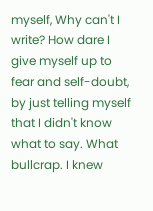myself, Why can't I write? How dare I give myself up to fear and self-doubt, by just telling myself that I didn't know what to say. What bullcrap. I knew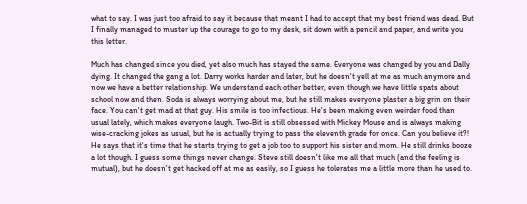what to say. I was just too afraid to say it because that meant I had to accept that my best friend was dead. But I finally managed to muster up the courage to go to my desk, sit down with a pencil and paper, and write you this letter.

Much has changed since you died, yet also much has stayed the same. Everyone was changed by you and Dally dying. It changed the gang a lot. Darry works harder and later, but he doesn't yell at me as much anymore and now we have a better relationship. We understand each other better, even though we have little spats about school now and then. Soda is always worrying about me, but he still makes everyone plaster a big grin on their face. You can't get mad at that guy. His smile is too infectious. He's been making even weirder food than usual lately, which makes everyone laugh. Two-Bit is still obsessed with Mickey Mouse and is always making wise-cracking jokes as usual, but he is actually trying to pass the eleventh grade for once. Can you believe it?! He says that it's time that he starts trying to get a job too to support his sister and mom. He still drinks booze a lot though. I guess some things never change. Steve still doesn't like me all that much (and the feeling is mutual), but he doesn't get hacked off at me as easily, so I guess he tolerates me a little more than he used to.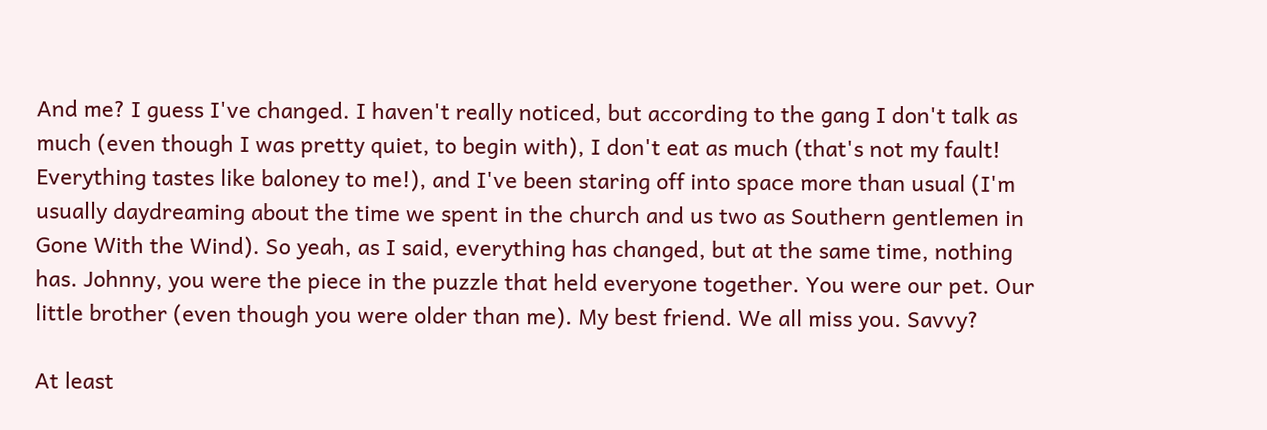And me? I guess I've changed. I haven't really noticed, but according to the gang I don't talk as much (even though I was pretty quiet, to begin with), I don't eat as much (that's not my fault! Everything tastes like baloney to me!), and I've been staring off into space more than usual (I'm usually daydreaming about the time we spent in the church and us two as Southern gentlemen in Gone With the Wind). So yeah, as I said, everything has changed, but at the same time, nothing has. Johnny, you were the piece in the puzzle that held everyone together. You were our pet. Our little brother (even though you were older than me). My best friend. We all miss you. Savvy?

At least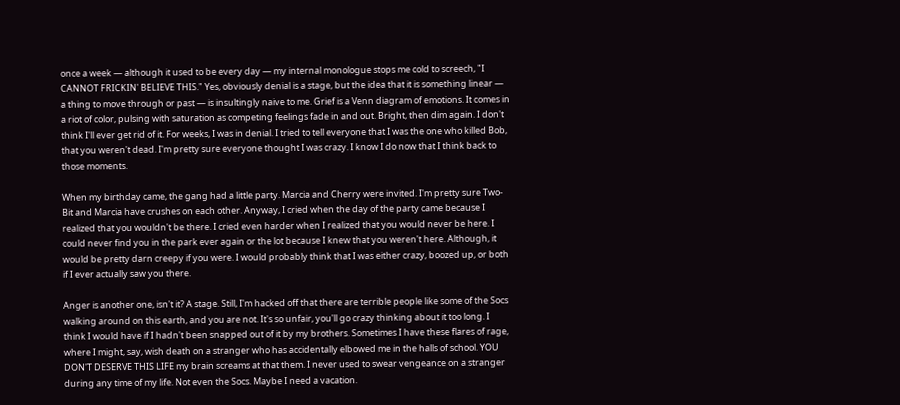once a week — although it used to be every day — my internal monologue stops me cold to screech, "I CANNOT FRICKIN' BELIEVE THIS." Yes, obviously denial is a stage, but the idea that it is something linear — a thing to move through or past — is insultingly naive to me. Grief is a Venn diagram of emotions. It comes in a riot of color, pulsing with saturation as competing feelings fade in and out. Bright, then dim again. I don't think I'll ever get rid of it. For weeks, I was in denial. I tried to tell everyone that I was the one who killed Bob, that you weren't dead. I'm pretty sure everyone thought I was crazy. I know I do now that I think back to those moments.

When my birthday came, the gang had a little party. Marcia and Cherry were invited. I'm pretty sure Two-Bit and Marcia have crushes on each other. Anyway, I cried when the day of the party came because I realized that you wouldn't be there. I cried even harder when I realized that you would never be here. I could never find you in the park ever again or the lot because I knew that you weren't here. Although, it would be pretty darn creepy if you were. I would probably think that I was either crazy, boozed up, or both if I ever actually saw you there.

Anger is another one, isn't it? A stage. Still, I'm hacked off that there are terrible people like some of the Socs walking around on this earth, and you are not. It's so unfair, you'll go crazy thinking about it too long. I think I would have if I hadn't been snapped out of it by my brothers. Sometimes I have these flares of rage, where I might, say, wish death on a stranger who has accidentally elbowed me in the halls of school. YOU DON'T DESERVE THIS LIFE my brain screams at that them. I never used to swear vengeance on a stranger during any time of my life. Not even the Socs. Maybe I need a vacation.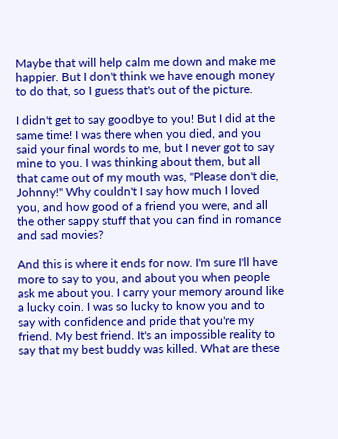Maybe that will help calm me down and make me happier. But I don't think we have enough money to do that, so I guess that's out of the picture.

I didn't get to say goodbye to you! But I did at the same time! I was there when you died, and you said your final words to me, but I never got to say mine to you. I was thinking about them, but all that came out of my mouth was, "Please don't die, Johnny!" Why couldn't I say how much I loved you, and how good of a friend you were, and all the other sappy stuff that you can find in romance and sad movies?

And this is where it ends for now. I'm sure I'll have more to say to you, and about you when people ask me about you. I carry your memory around like a lucky coin. I was so lucky to know you and to say with confidence and pride that you're my friend. My best friend. It's an impossible reality to say that my best buddy was killed. What are these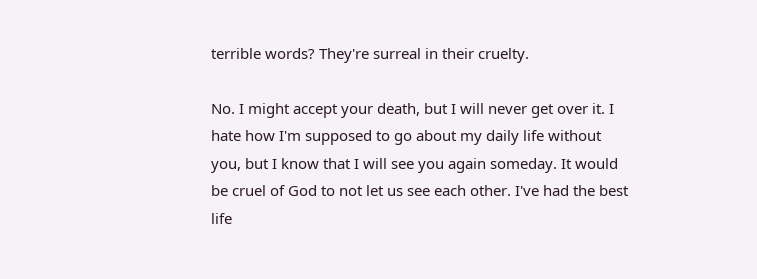terrible words? They're surreal in their cruelty.

No. I might accept your death, but I will never get over it. I hate how I'm supposed to go about my daily life without you, but I know that I will see you again someday. It would be cruel of God to not let us see each other. I've had the best life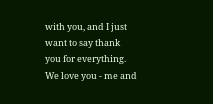with you, and I just want to say thank you for everything. We love you - me and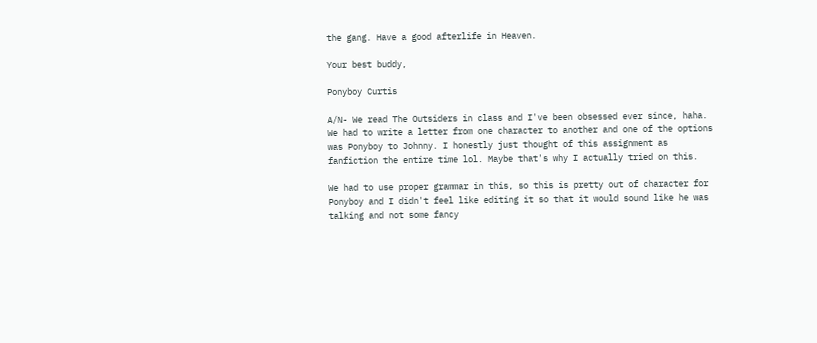the gang. Have a good afterlife in Heaven.

Your best buddy,

Ponyboy Curtis

A/N- We read The Outsiders in class and I've been obsessed ever since, haha. We had to write a letter from one character to another and one of the options was Ponyboy to Johnny. I honestly just thought of this assignment as fanfiction the entire time lol. Maybe that's why I actually tried on this.

We had to use proper grammar in this, so this is pretty out of character for Ponyboy and I didn't feel like editing it so that it would sound like he was talking and not some fancy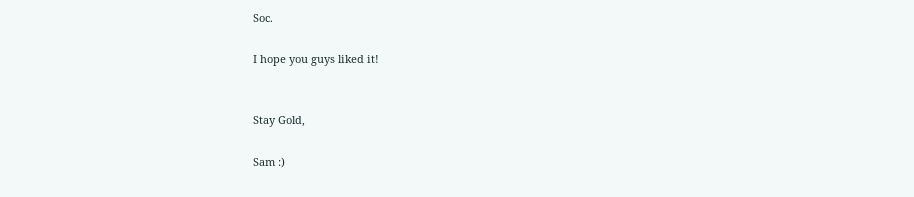Soc.

I hope you guys liked it!


Stay Gold,

Sam :)